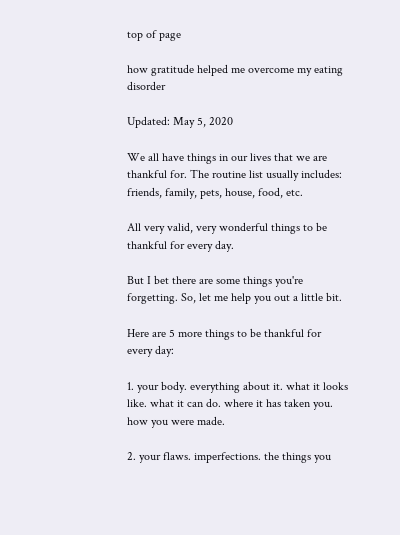top of page

how gratitude helped me overcome my eating disorder

Updated: May 5, 2020

We all have things in our lives that we are thankful for. The routine list usually includes: friends, family, pets, house, food, etc.

All very valid, very wonderful things to be thankful for every day.

But I bet there are some things you're forgetting. So, let me help you out a little bit.

Here are 5 more things to be thankful for every day:

1. your body. everything about it. what it looks like. what it can do. where it has taken you. how you were made.

2. your flaws. imperfections. the things you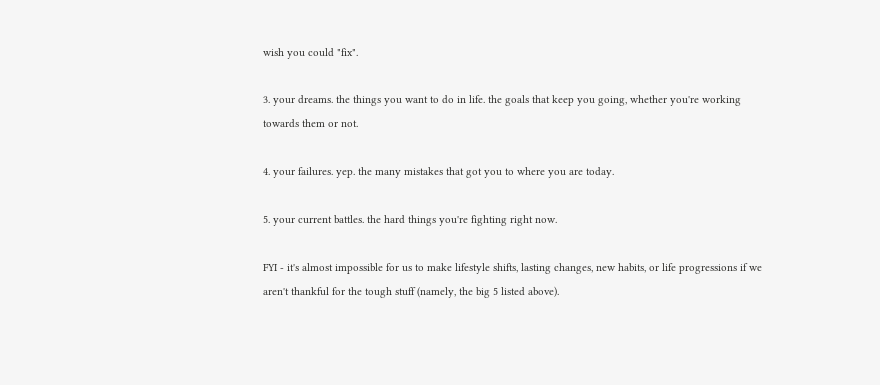wish you could "fix".

3. your dreams. the things you want to do in life. the goals that keep you going, whether you're working towards them or not.

4. your failures. yep. the many mistakes that got you to where you are today.

5. your current battles. the hard things you're fighting right now.

FYI - it's almost impossible for us to make lifestyle shifts, lasting changes, new habits, or life progressions if we aren't thankful for the tough stuff (namely, the big 5 listed above).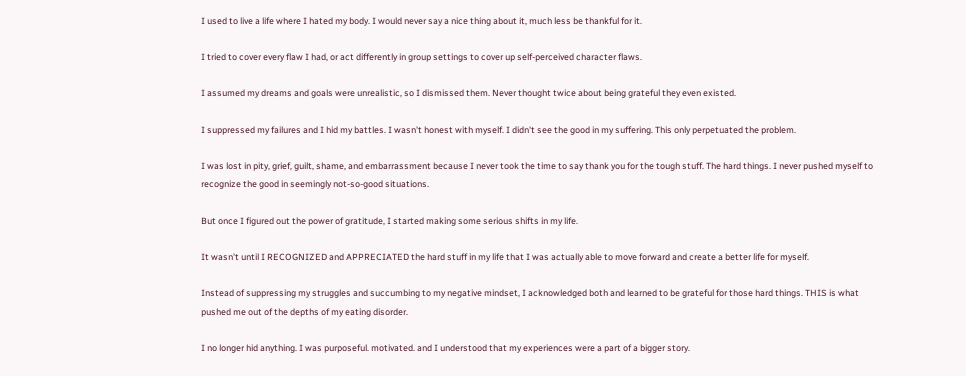I used to live a life where I hated my body. I would never say a nice thing about it, much less be thankful for it.

I tried to cover every flaw I had, or act differently in group settings to cover up self-perceived character flaws.

I assumed my dreams and goals were unrealistic, so I dismissed them. Never thought twice about being grateful they even existed.

I suppressed my failures and I hid my battles. I wasn't honest with myself. I didn't see the good in my suffering. This only perpetuated the problem.

I was lost in pity, grief, guilt, shame, and embarrassment because I never took the time to say thank you for the tough stuff. The hard things. I never pushed myself to recognize the good in seemingly not-so-good situations.

But once I figured out the power of gratitude, I started making some serious shifts in my life.

It wasn't until I RECOGNIZED and APPRECIATED the hard stuff in my life that I was actually able to move forward and create a better life for myself.

Instead of suppressing my struggles and succumbing to my negative mindset, I acknowledged both and learned to be grateful for those hard things. THIS is what pushed me out of the depths of my eating disorder.

I no longer hid anything. I was purposeful. motivated. and I understood that my experiences were a part of a bigger story.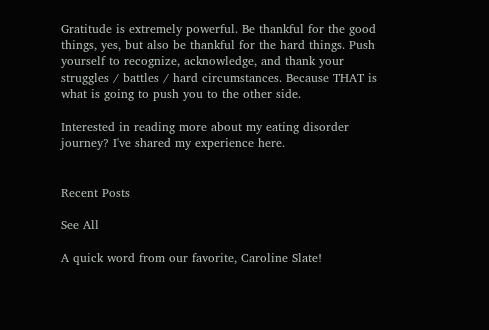Gratitude is extremely powerful. Be thankful for the good things, yes, but also be thankful for the hard things. Push yourself to recognize, acknowledge, and thank your struggles / battles / hard circumstances. Because THAT is what is going to push you to the other side.

Interested in reading more about my eating disorder journey? I've shared my experience here.


Recent Posts

See All

A quick word from our favorite, Caroline Slate!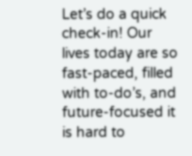Let’s do a quick check-in! Our lives today are so fast-paced, filled with to-do’s, and future-focused it is hard to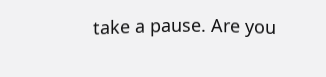take a pause. Are you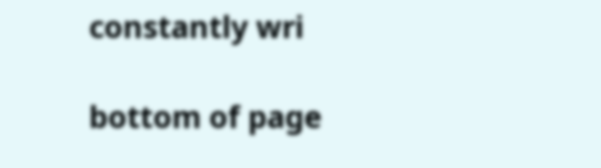constantly wri

bottom of page